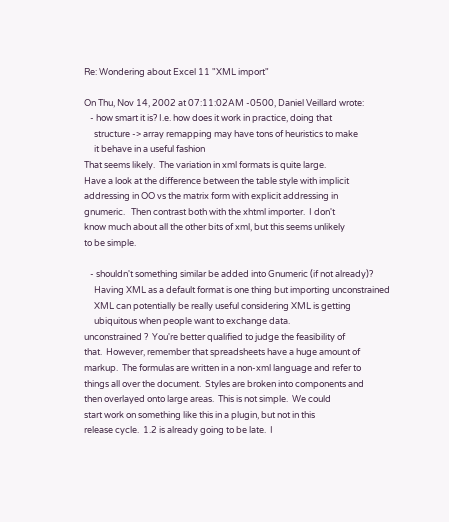Re: Wondering about Excel 11 "XML import"

On Thu, Nov 14, 2002 at 07:11:02AM -0500, Daniel Veillard wrote:
   - how smart it is? I.e. how does it work in practice, doing that
     structure -> array remapping may have tons of heuristics to make
     it behave in a useful fashion
That seems likely.  The variation in xml formats is quite large.
Have a look at the difference between the table style with implicit
addressing in OO vs the matrix form with explicit addressing in
gnumeric.   Then contrast both with the xhtml importer.  I don't
know much about all the other bits of xml, but this seems unlikely
to be simple.

   - shouldn't something similar be added into Gnumeric (if not already)?
     Having XML as a default format is one thing but importing unconstrained
     XML can potentially be really useful considering XML is getting
     ubiquitous when people want to exchange data.
unconstrained ?  You're better qualified to judge the feasibility of
that.  However, remember that spreadsheets have a huge amount of
markup.  The formulas are written in a non-xml language and refer to
things all over the document.  Styles are broken into components and
then overlayed onto large areas.  This is not simple.  We could
start work on something like this in a plugin, but not in this
release cycle.  1.2 is already going to be late.  I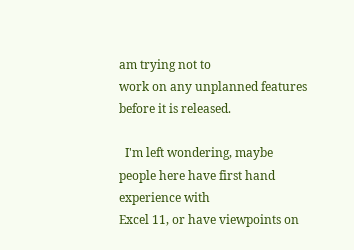am trying not to
work on any unplanned features before it is released.

  I'm left wondering, maybe people here have first hand experience with
Excel 11, or have viewpoints on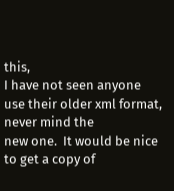this,
I have not seen anyone use their older xml format, never mind the
new one.  It would be nice to get a copy of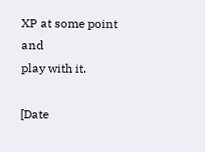XP at some point and
play with it.

[Date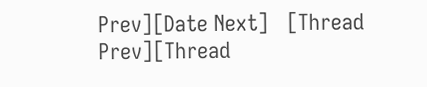Prev][Date Next]   [Thread Prev][Thread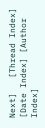Next]   [Thread Index] [Date Index] [Author Index]